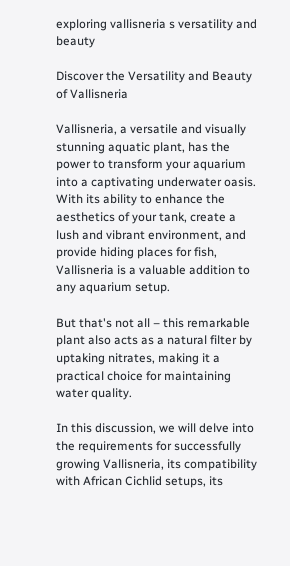exploring vallisneria s versatility and beauty

Discover the Versatility and Beauty of Vallisneria

Vallisneria, a versatile and visually stunning aquatic plant, has the power to transform your aquarium into a captivating underwater oasis. With its ability to enhance the aesthetics of your tank, create a lush and vibrant environment, and provide hiding places for fish, Vallisneria is a valuable addition to any aquarium setup.

But that's not all – this remarkable plant also acts as a natural filter by uptaking nitrates, making it a practical choice for maintaining water quality.

In this discussion, we will delve into the requirements for successfully growing Vallisneria, its compatibility with African Cichlid setups, its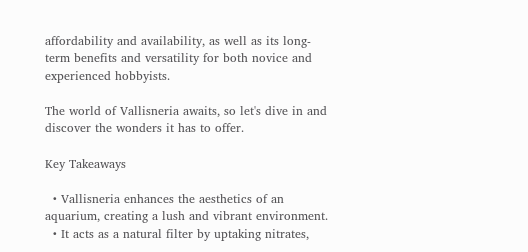affordability and availability, as well as its long-term benefits and versatility for both novice and experienced hobbyists.

The world of Vallisneria awaits, so let's dive in and discover the wonders it has to offer.

Key Takeaways

  • Vallisneria enhances the aesthetics of an aquarium, creating a lush and vibrant environment.
  • It acts as a natural filter by uptaking nitrates,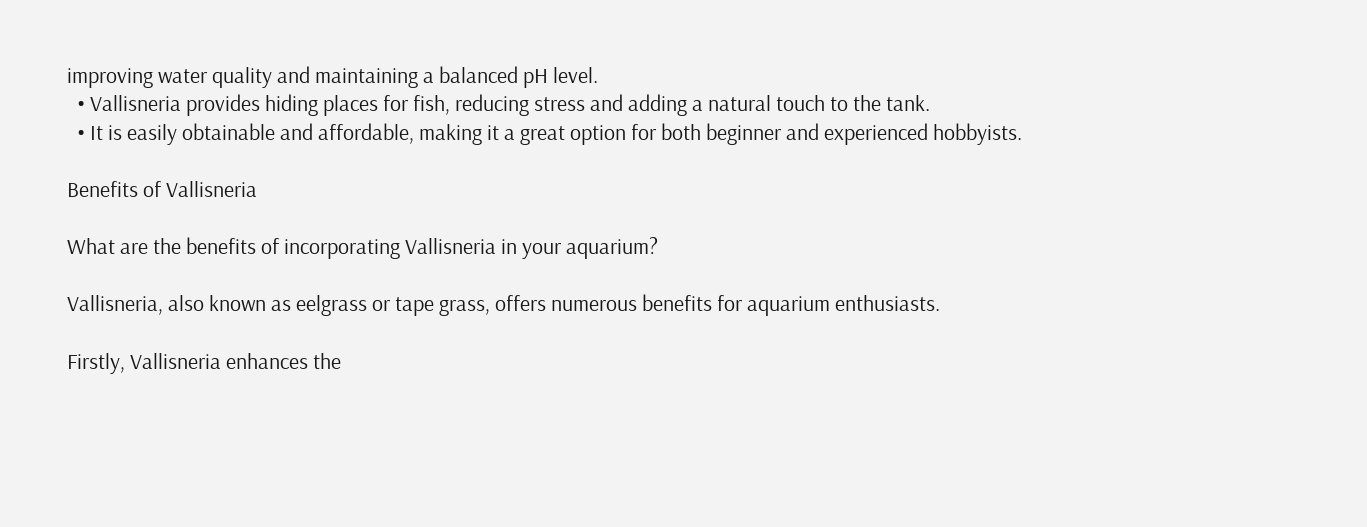improving water quality and maintaining a balanced pH level.
  • Vallisneria provides hiding places for fish, reducing stress and adding a natural touch to the tank.
  • It is easily obtainable and affordable, making it a great option for both beginner and experienced hobbyists.

Benefits of Vallisneria

What are the benefits of incorporating Vallisneria in your aquarium?

Vallisneria, also known as eelgrass or tape grass, offers numerous benefits for aquarium enthusiasts.

Firstly, Vallisneria enhances the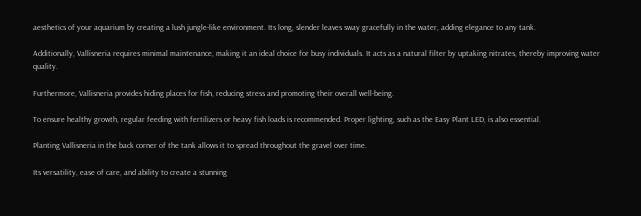aesthetics of your aquarium by creating a lush jungle-like environment. Its long, slender leaves sway gracefully in the water, adding elegance to any tank.

Additionally, Vallisneria requires minimal maintenance, making it an ideal choice for busy individuals. It acts as a natural filter by uptaking nitrates, thereby improving water quality.

Furthermore, Vallisneria provides hiding places for fish, reducing stress and promoting their overall well-being.

To ensure healthy growth, regular feeding with fertilizers or heavy fish loads is recommended. Proper lighting, such as the Easy Plant LED, is also essential.

Planting Vallisneria in the back corner of the tank allows it to spread throughout the gravel over time.

Its versatility, ease of care, and ability to create a stunning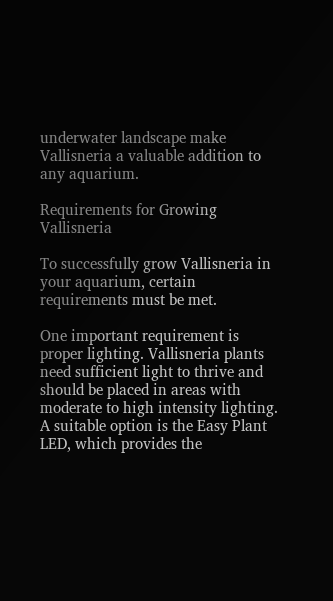underwater landscape make Vallisneria a valuable addition to any aquarium.

Requirements for Growing Vallisneria

To successfully grow Vallisneria in your aquarium, certain requirements must be met.

One important requirement is proper lighting. Vallisneria plants need sufficient light to thrive and should be placed in areas with moderate to high intensity lighting. A suitable option is the Easy Plant LED, which provides the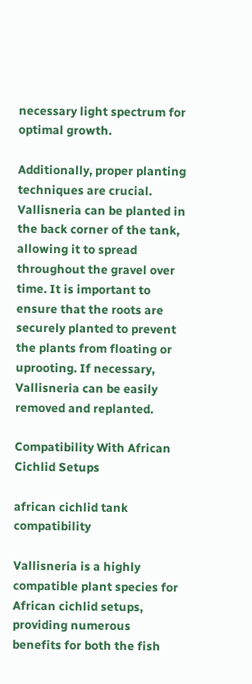necessary light spectrum for optimal growth.

Additionally, proper planting techniques are crucial. Vallisneria can be planted in the back corner of the tank, allowing it to spread throughout the gravel over time. It is important to ensure that the roots are securely planted to prevent the plants from floating or uprooting. If necessary, Vallisneria can be easily removed and replanted.

Compatibility With African Cichlid Setups

african cichlid tank compatibility

Vallisneria is a highly compatible plant species for African cichlid setups, providing numerous benefits for both the fish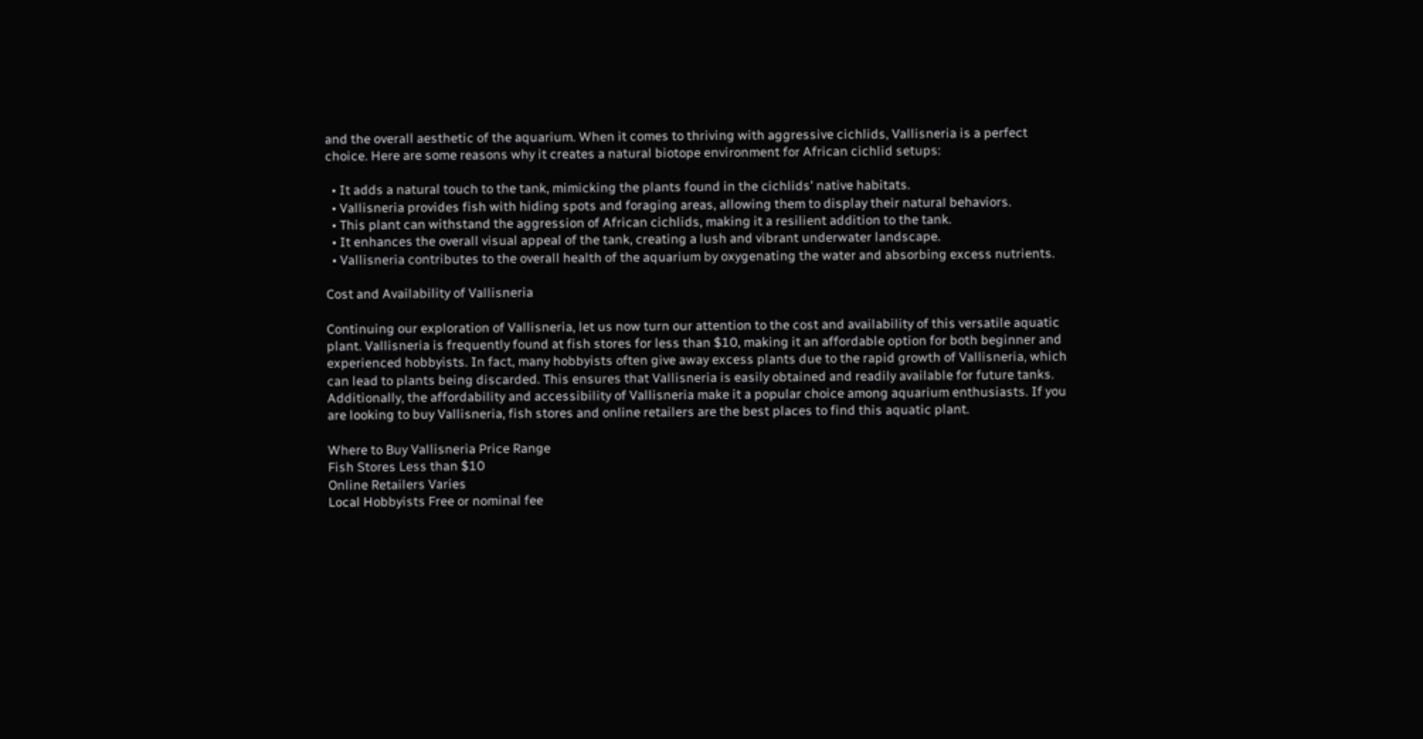and the overall aesthetic of the aquarium. When it comes to thriving with aggressive cichlids, Vallisneria is a perfect choice. Here are some reasons why it creates a natural biotope environment for African cichlid setups:

  • It adds a natural touch to the tank, mimicking the plants found in the cichlids' native habitats.
  • Vallisneria provides fish with hiding spots and foraging areas, allowing them to display their natural behaviors.
  • This plant can withstand the aggression of African cichlids, making it a resilient addition to the tank.
  • It enhances the overall visual appeal of the tank, creating a lush and vibrant underwater landscape.
  • Vallisneria contributes to the overall health of the aquarium by oxygenating the water and absorbing excess nutrients.

Cost and Availability of Vallisneria

Continuing our exploration of Vallisneria, let us now turn our attention to the cost and availability of this versatile aquatic plant. Vallisneria is frequently found at fish stores for less than $10, making it an affordable option for both beginner and experienced hobbyists. In fact, many hobbyists often give away excess plants due to the rapid growth of Vallisneria, which can lead to plants being discarded. This ensures that Vallisneria is easily obtained and readily available for future tanks. Additionally, the affordability and accessibility of Vallisneria make it a popular choice among aquarium enthusiasts. If you are looking to buy Vallisneria, fish stores and online retailers are the best places to find this aquatic plant.

Where to Buy Vallisneria Price Range
Fish Stores Less than $10
Online Retailers Varies
Local Hobbyists Free or nominal fee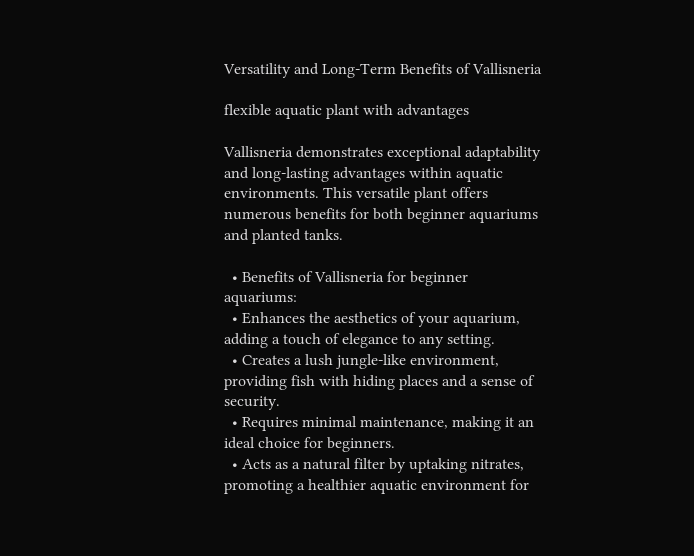Versatility and Long-Term Benefits of Vallisneria

flexible aquatic plant with advantages

Vallisneria demonstrates exceptional adaptability and long-lasting advantages within aquatic environments. This versatile plant offers numerous benefits for both beginner aquariums and planted tanks.

  • Benefits of Vallisneria for beginner aquariums:
  • Enhances the aesthetics of your aquarium, adding a touch of elegance to any setting.
  • Creates a lush jungle-like environment, providing fish with hiding places and a sense of security.
  • Requires minimal maintenance, making it an ideal choice for beginners.
  • Acts as a natural filter by uptaking nitrates, promoting a healthier aquatic environment for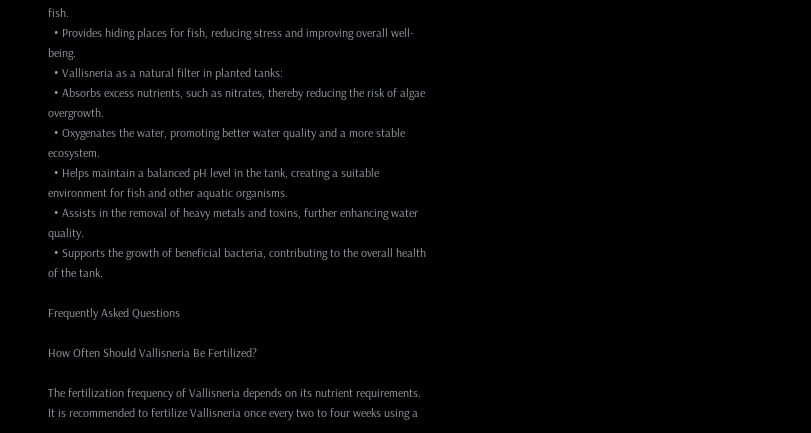fish.
  • Provides hiding places for fish, reducing stress and improving overall well-being.
  • Vallisneria as a natural filter in planted tanks:
  • Absorbs excess nutrients, such as nitrates, thereby reducing the risk of algae overgrowth.
  • Oxygenates the water, promoting better water quality and a more stable ecosystem.
  • Helps maintain a balanced pH level in the tank, creating a suitable environment for fish and other aquatic organisms.
  • Assists in the removal of heavy metals and toxins, further enhancing water quality.
  • Supports the growth of beneficial bacteria, contributing to the overall health of the tank.

Frequently Asked Questions

How Often Should Vallisneria Be Fertilized?

The fertilization frequency of Vallisneria depends on its nutrient requirements. It is recommended to fertilize Vallisneria once every two to four weeks using a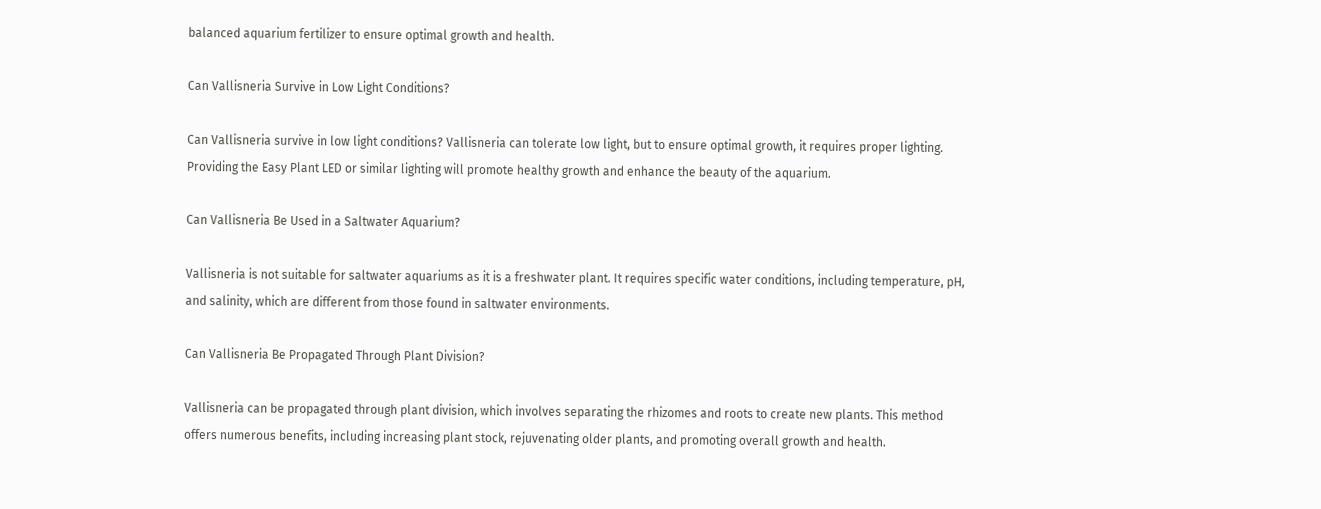balanced aquarium fertilizer to ensure optimal growth and health.

Can Vallisneria Survive in Low Light Conditions?

Can Vallisneria survive in low light conditions? Vallisneria can tolerate low light, but to ensure optimal growth, it requires proper lighting. Providing the Easy Plant LED or similar lighting will promote healthy growth and enhance the beauty of the aquarium.

Can Vallisneria Be Used in a Saltwater Aquarium?

Vallisneria is not suitable for saltwater aquariums as it is a freshwater plant. It requires specific water conditions, including temperature, pH, and salinity, which are different from those found in saltwater environments.

Can Vallisneria Be Propagated Through Plant Division?

Vallisneria can be propagated through plant division, which involves separating the rhizomes and roots to create new plants. This method offers numerous benefits, including increasing plant stock, rejuvenating older plants, and promoting overall growth and health.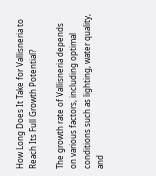How Long Does It Take for Vallisneria to Reach Its Full Growth Potential?

The growth rate of Vallisneria depends on various factors, including optimal conditions such as lighting, water quality, and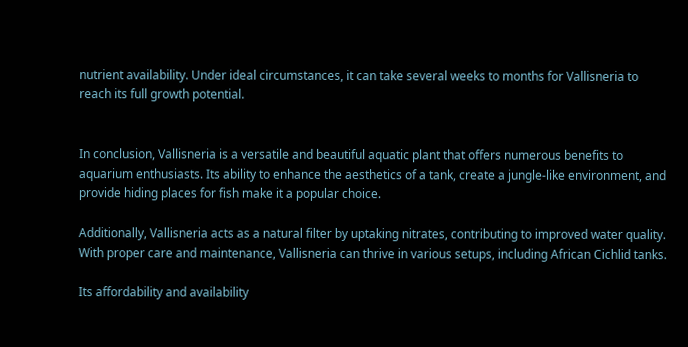nutrient availability. Under ideal circumstances, it can take several weeks to months for Vallisneria to reach its full growth potential.


In conclusion, Vallisneria is a versatile and beautiful aquatic plant that offers numerous benefits to aquarium enthusiasts. Its ability to enhance the aesthetics of a tank, create a jungle-like environment, and provide hiding places for fish make it a popular choice.

Additionally, Vallisneria acts as a natural filter by uptaking nitrates, contributing to improved water quality. With proper care and maintenance, Vallisneria can thrive in various setups, including African Cichlid tanks.

Its affordability and availability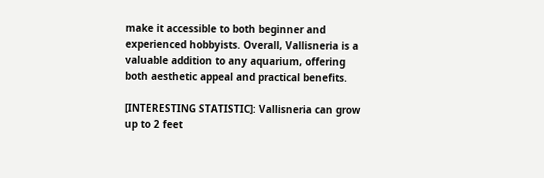make it accessible to both beginner and experienced hobbyists. Overall, Vallisneria is a valuable addition to any aquarium, offering both aesthetic appeal and practical benefits.

[INTERESTING STATISTIC]: Vallisneria can grow up to 2 feet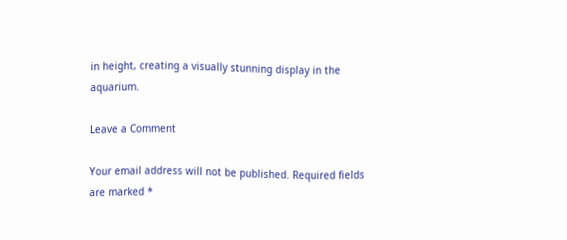in height, creating a visually stunning display in the aquarium.

Leave a Comment

Your email address will not be published. Required fields are marked *